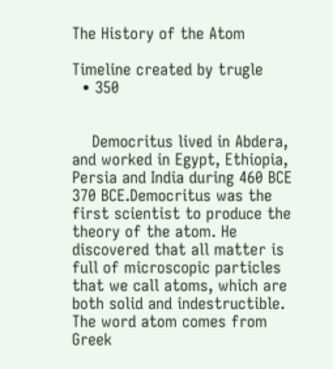The History of the Atom

Timeline created by trugle
  • 350


    Democritus lived in Abdera, and worked in Egypt, Ethiopia, Persia and India during 460 BCE 370 BCE.Democritus was the first scientist to produce the theory of the atom. He discovered that all matter is full of microscopic particles that we call atoms, which are both solid and indestructible. The word atom comes from Greek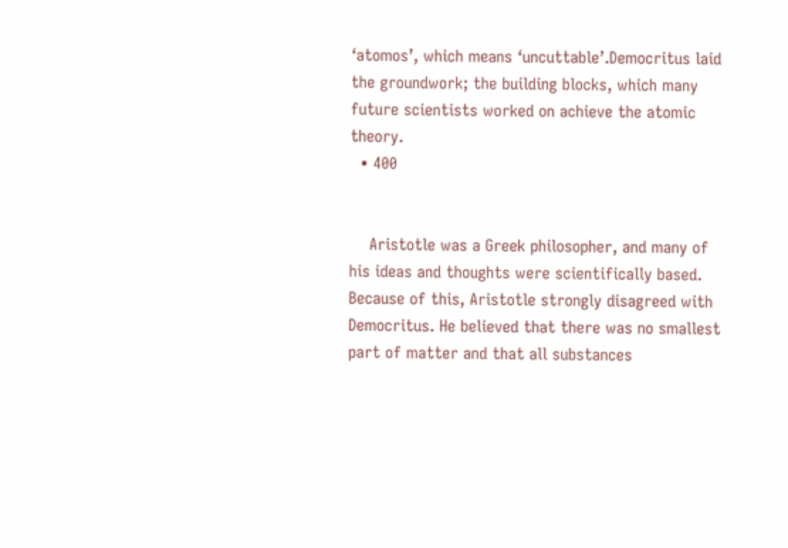‘atomos’, which means ‘uncuttable’.Democritus laid the groundwork; the building blocks, which many future scientists worked on achieve the atomic theory.
  • 400


    Aristotle was a Greek philosopher, and many of his ideas and thoughts were scientifically based. Because of this, Aristotle strongly disagreed with Democritus. He believed that there was no smallest part of matter and that all substances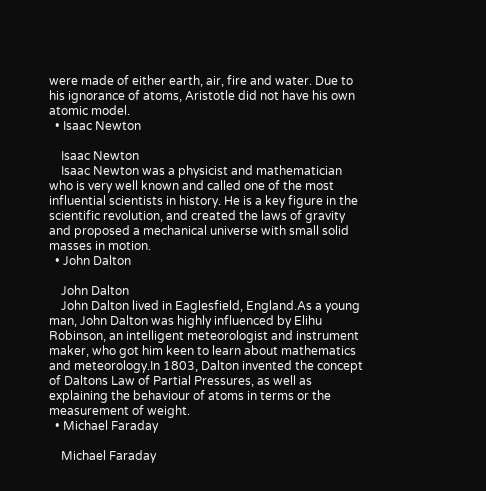were made of either earth, air, fire and water. Due to his ignorance of atoms, Aristotle did not have his own atomic model.
  • Isaac Newton

    Isaac Newton
    Isaac Newton was a physicist and mathematician who is very well known and called one of the most influential scientists in history. He is a key figure in the scientific revolution, and created the laws of gravity and proposed a mechanical universe with small solid masses in motion.
  • John Dalton

    John Dalton
    John Dalton lived in Eaglesfield, England.As a young man, John Dalton was highly influenced by Elihu Robinson, an intelligent meteorologist and instrument maker, who got him keen to learn about mathematics and meteorology.In 1803, Dalton invented the concept of Daltons Law of Partial Pressures, as well as explaining the behaviour of atoms in terms or the measurement of weight.
  • Michael Faraday

    Michael Faraday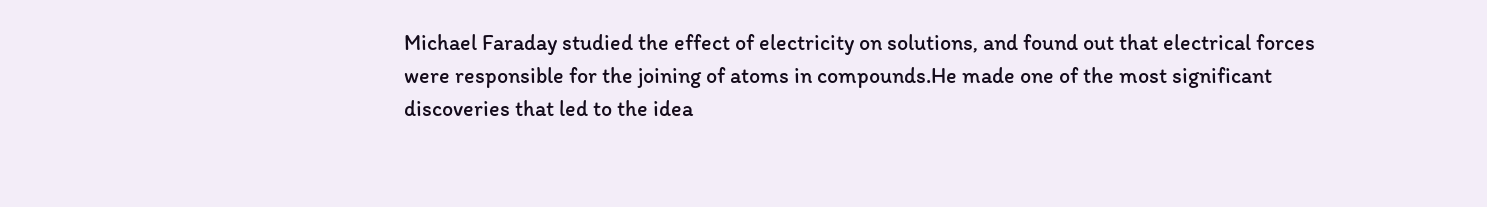Michael Faraday studied the effect of electricity on solutions, and found out that electrical forces were responsible for the joining of atoms in compounds.He made one of the most significant discoveries that led to the idea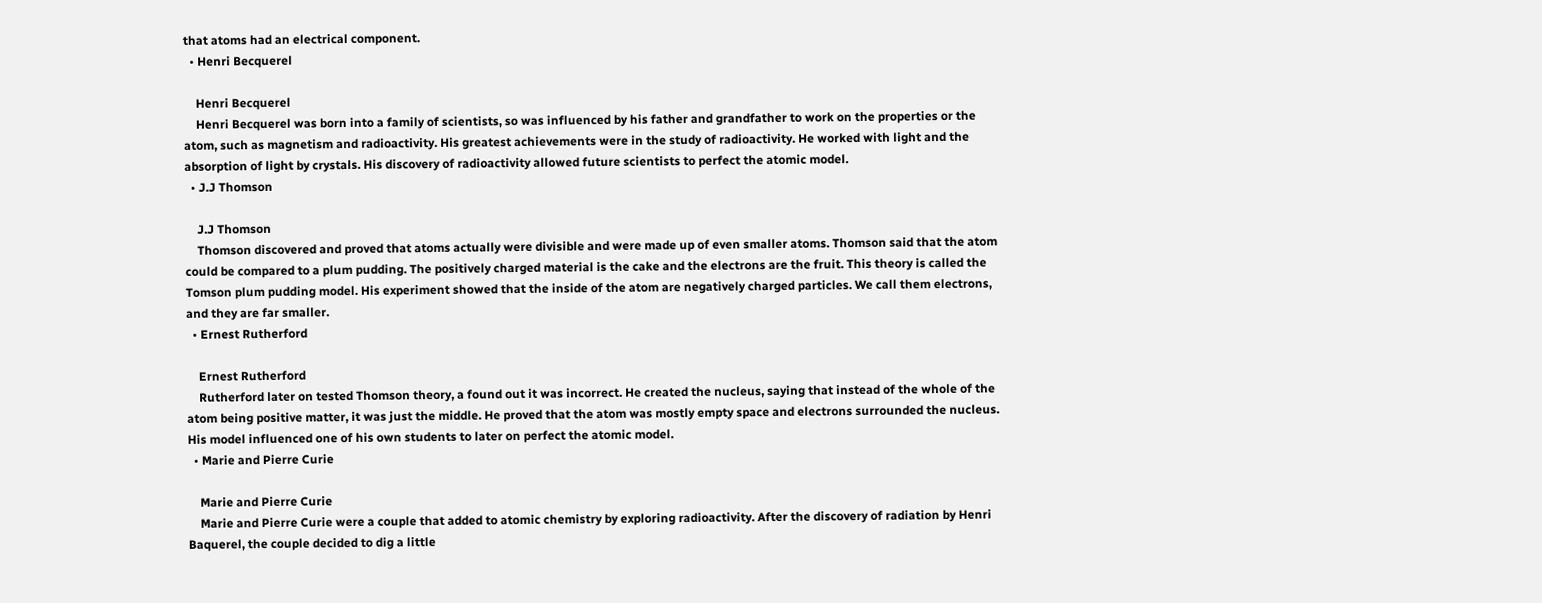that atoms had an electrical component.
  • Henri Becquerel

    Henri Becquerel
    Henri Becquerel was born into a family of scientists, so was influenced by his father and grandfather to work on the properties or the atom, such as magnetism and radioactivity. His greatest achievements were in the study of radioactivity. He worked with light and the absorption of light by crystals. His discovery of radioactivity allowed future scientists to perfect the atomic model.
  • J.J Thomson

    J.J Thomson
    Thomson discovered and proved that atoms actually were divisible and were made up of even smaller atoms. Thomson said that the atom could be compared to a plum pudding. The positively charged material is the cake and the electrons are the fruit. This theory is called the Tomson plum pudding model. His experiment showed that the inside of the atom are negatively charged particles. We call them electrons, and they are far smaller.
  • Ernest Rutherford

    Ernest Rutherford
    Rutherford later on tested Thomson theory, a found out it was incorrect. He created the nucleus, saying that instead of the whole of the atom being positive matter, it was just the middle. He proved that the atom was mostly empty space and electrons surrounded the nucleus. His model influenced one of his own students to later on perfect the atomic model.
  • Marie and Pierre Curie

    Marie and Pierre Curie
    Marie and Pierre Curie were a couple that added to atomic chemistry by exploring radioactivity. After the discovery of radiation by Henri Baquerel, the couple decided to dig a little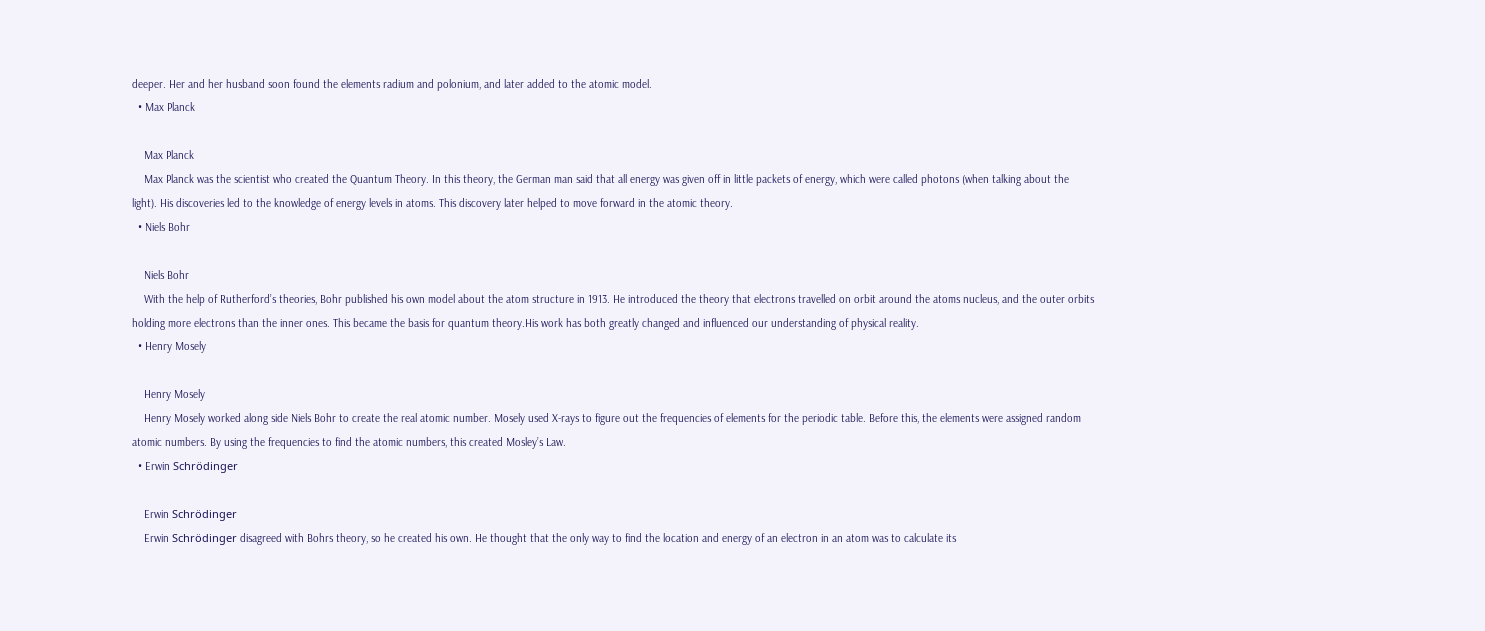deeper. Her and her husband soon found the elements radium and polonium, and later added to the atomic model.
  • Max Planck

    Max Planck
    Max Planck was the scientist who created the Quantum Theory. In this theory, the German man said that all energy was given off in little packets of energy, which were called photons (when talking about the light). His discoveries led to the knowledge of energy levels in atoms. This discovery later helped to move forward in the atomic theory.
  • Niels Bohr

    Niels Bohr
    With the help of Rutherford’s theories, Bohr published his own model about the atom structure in 1913. He introduced the theory that electrons travelled on orbit around the atoms nucleus, and the outer orbits holding more electrons than the inner ones. This became the basis for quantum theory.His work has both greatly changed and influenced our understanding of physical reality.
  • Henry Mosely

    Henry Mosely
    Henry Mosely worked along side Niels Bohr to create the real atomic number. Mosely used X-rays to figure out the frequencies of elements for the periodic table. Before this, the elements were assigned random atomic numbers. By using the frequencies to find the atomic numbers, this created Mosley’s Law.
  • Erwin Schrödinger

    Erwin Schrödinger
    Erwin Schrödinger disagreed with Bohrs theory, so he created his own. He thought that the only way to find the location and energy of an electron in an atom was to calculate its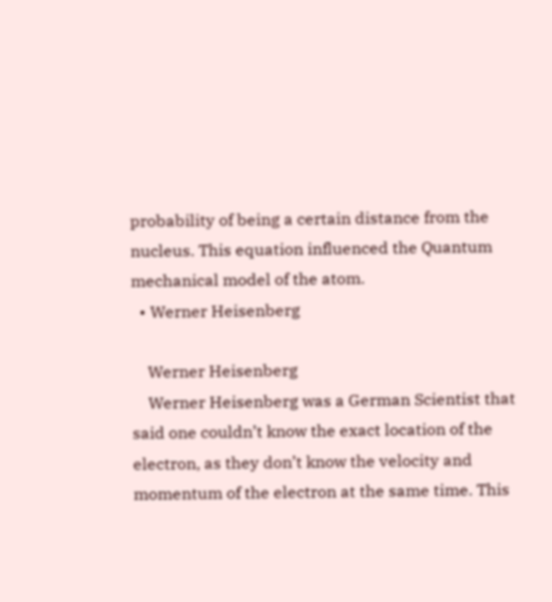probability of being a certain distance from the nucleus. This equation influenced the Quantum mechanical model of the atom.
  • Werner Heisenberg

    Werner Heisenberg
    Werner Heisenberg was a German Scientist that said one couldn’t know the exact location of the electron, as they don’t know the velocity and momentum of the electron at the same time. This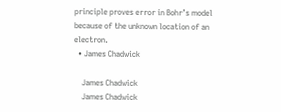principle proves error in Bohr’s model because of the unknown location of an electron.
  • James Chadwick

    James Chadwick
    James Chadwick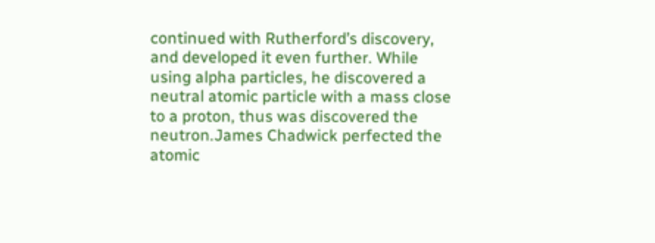continued with Rutherford’s discovery, and developed it even further. While using alpha particles, he discovered a neutral atomic particle with a mass close to a proton, thus was discovered the neutron.James Chadwick perfected the atomic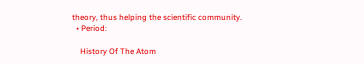theory, thus helping the scientific community.
  • Period:

    History Of The Atom